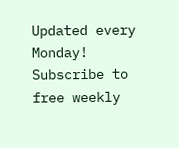Updated every Monday!   Subscribe to free weekly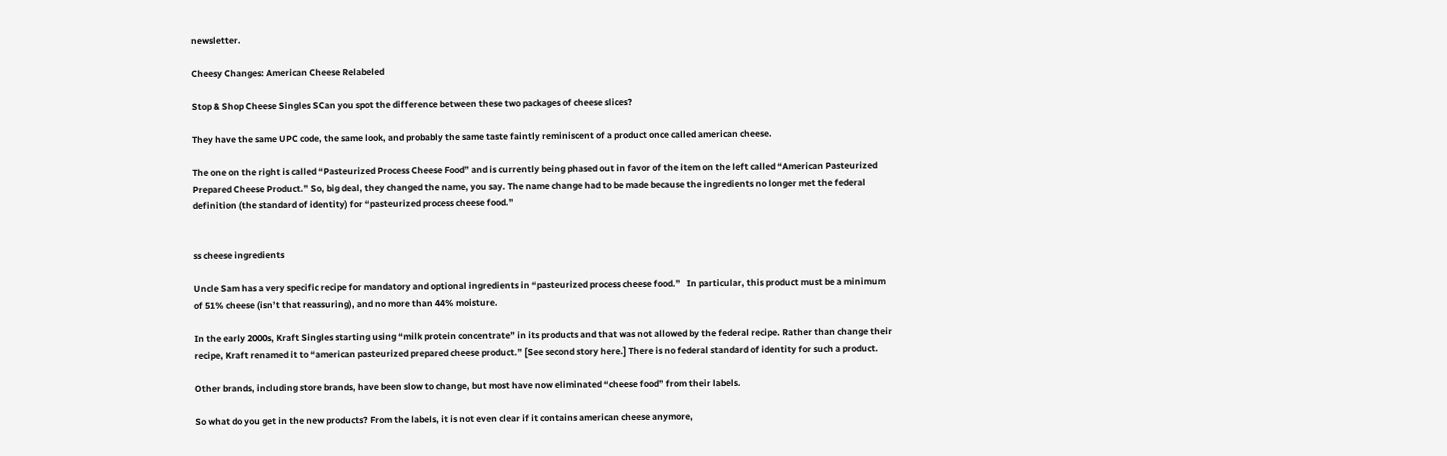newsletter.

Cheesy Changes: American Cheese Relabeled

Stop & Shop Cheese Singles SCan you spot the difference between these two packages of cheese slices?

They have the same UPC code, the same look, and probably the same taste faintly reminiscent of a product once called american cheese.

The one on the right is called “Pasteurized Process Cheese Food” and is currently being phased out in favor of the item on the left called “American Pasteurized Prepared Cheese Product.” So, big deal, they changed the name, you say. The name change had to be made because the ingredients no longer met the federal definition (the standard of identity) for “pasteurized process cheese food.”


ss cheese ingredients

Uncle Sam has a very specific recipe for mandatory and optional ingredients in “pasteurized process cheese food.”   In particular, this product must be a minimum of 51% cheese (isn’t that reassuring), and no more than 44% moisture.

In the early 2000s, Kraft Singles starting using “milk protein concentrate” in its products and that was not allowed by the federal recipe. Rather than change their recipe, Kraft renamed it to “american pasteurized prepared cheese product.” [See second story here.] There is no federal standard of identity for such a product.

Other brands, including store brands, have been slow to change, but most have now eliminated “cheese food” from their labels.

So what do you get in the new products? From the labels, it is not even clear if it contains american cheese anymore,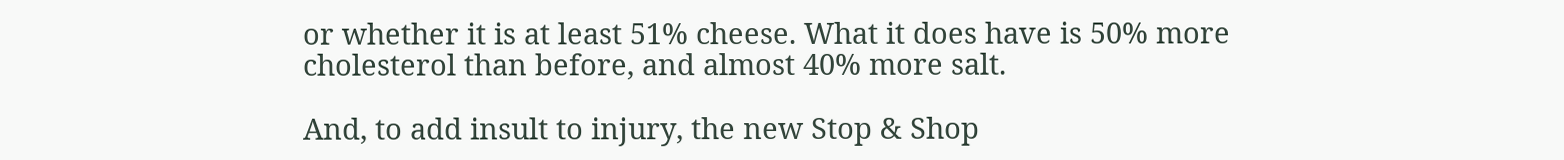or whether it is at least 51% cheese. What it does have is 50% more cholesterol than before, and almost 40% more salt.

And, to add insult to injury, the new Stop & Shop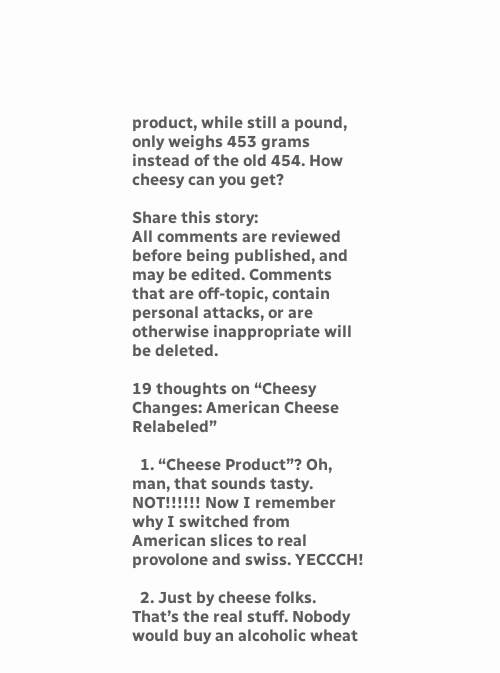product, while still a pound, only weighs 453 grams instead of the old 454. How cheesy can you get?

Share this story:
All comments are reviewed before being published, and may be edited. Comments that are off-topic, contain personal attacks, or are otherwise inappropriate will be deleted.

19 thoughts on “Cheesy Changes: American Cheese Relabeled”

  1. “Cheese Product”? Oh, man, that sounds tasty. NOT!!!!!! Now I remember why I switched from American slices to real provolone and swiss. YECCCH!

  2. Just by cheese folks. That’s the real stuff. Nobody would buy an alcoholic wheat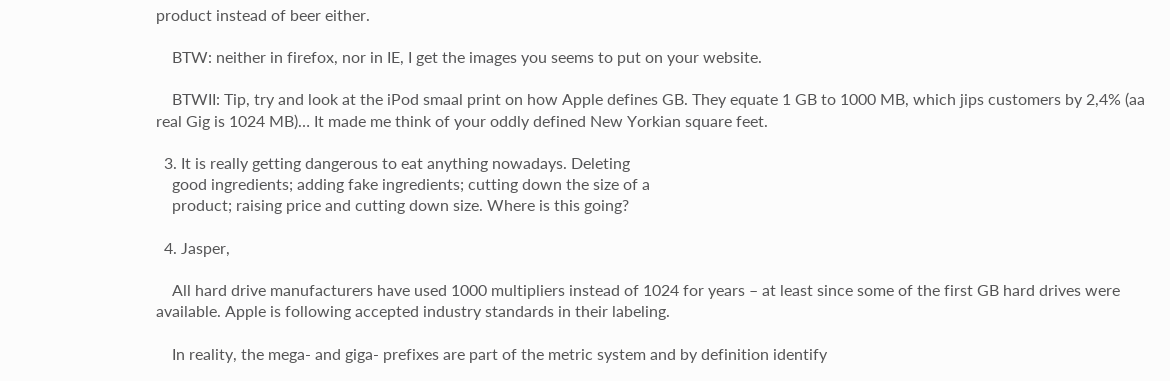product instead of beer either.

    BTW: neither in firefox, nor in IE, I get the images you seems to put on your website.

    BTWII: Tip, try and look at the iPod smaal print on how Apple defines GB. They equate 1 GB to 1000 MB, which jips customers by 2,4% (aa real Gig is 1024 MB)… It made me think of your oddly defined New Yorkian square feet.

  3. It is really getting dangerous to eat anything nowadays. Deleting
    good ingredients; adding fake ingredients; cutting down the size of a
    product; raising price and cutting down size. Where is this going?

  4. Jasper,

    All hard drive manufacturers have used 1000 multipliers instead of 1024 for years – at least since some of the first GB hard drives were available. Apple is following accepted industry standards in their labeling.

    In reality, the mega- and giga- prefixes are part of the metric system and by definition identify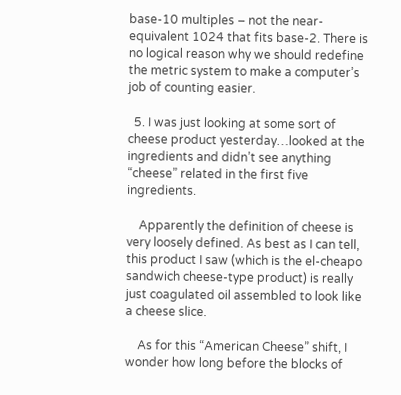base-10 multiples – not the near-equivalent 1024 that fits base-2. There is no logical reason why we should redefine the metric system to make a computer’s job of counting easier.

  5. I was just looking at some sort of cheese product yesterday…looked at the ingredients and didn’t see anything “cheese” related in the first five ingredients.

    Apparently the definition of cheese is very loosely defined. As best as I can tell, this product I saw (which is the el-cheapo sandwich cheese-type product) is really just coagulated oil assembled to look like a cheese slice.

    As for this “American Cheese” shift, I wonder how long before the blocks of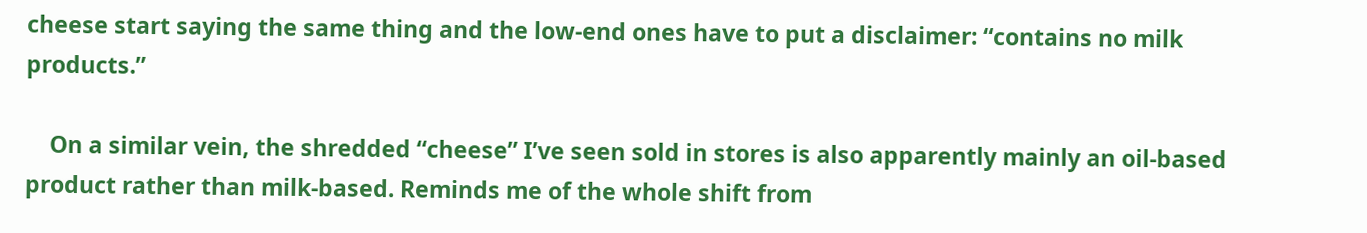cheese start saying the same thing and the low-end ones have to put a disclaimer: “contains no milk products.”

    On a similar vein, the shredded “cheese” I’ve seen sold in stores is also apparently mainly an oil-based product rather than milk-based. Reminds me of the whole shift from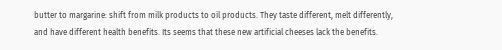butter to margarine: shift from milk products to oil products. They taste different, melt differently, and have different health benefits. Its seems that these new artificial cheeses lack the benefits.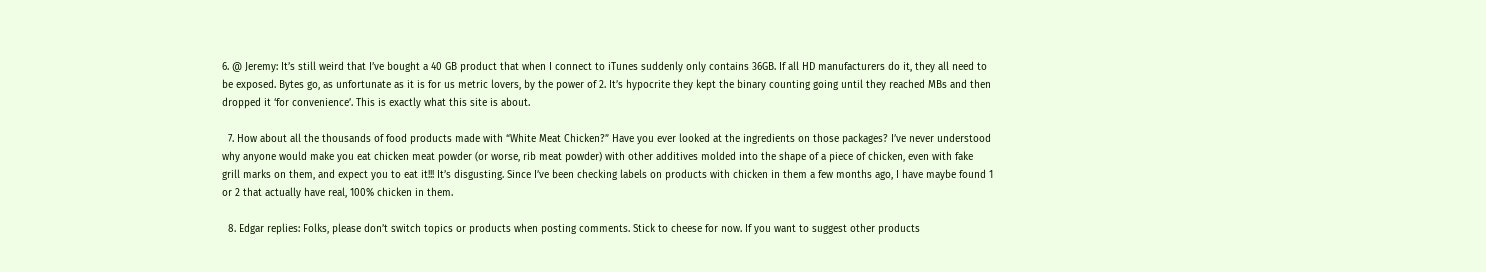6. @ Jeremy: It’s still weird that I’ve bought a 40 GB product that when I connect to iTunes suddenly only contains 36GB. If all HD manufacturers do it, they all need to be exposed. Bytes go, as unfortunate as it is for us metric lovers, by the power of 2. It’s hypocrite they kept the binary counting going until they reached MBs and then dropped it ‘for convenience’. This is exactly what this site is about.

  7. How about all the thousands of food products made with “White Meat Chicken?” Have you ever looked at the ingredients on those packages? I’ve never understood why anyone would make you eat chicken meat powder (or worse, rib meat powder) with other additives molded into the shape of a piece of chicken, even with fake grill marks on them, and expect you to eat it!!! It’s disgusting. Since I’ve been checking labels on products with chicken in them a few months ago, I have maybe found 1 or 2 that actually have real, 100% chicken in them.

  8. Edgar replies: Folks, please don’t switch topics or products when posting comments. Stick to cheese for now. If you want to suggest other products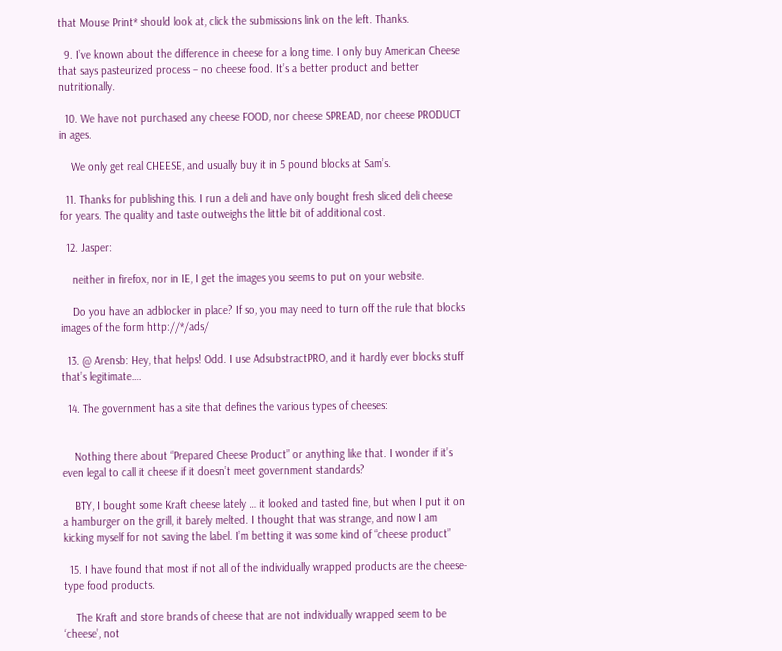that Mouse Print* should look at, click the submissions link on the left. Thanks.

  9. I’ve known about the difference in cheese for a long time. I only buy American Cheese that says pasteurized process – no cheese food. It’s a better product and better nutritionally.

  10. We have not purchased any cheese FOOD, nor cheese SPREAD, nor cheese PRODUCT in ages.

    We only get real CHEESE, and usually buy it in 5 pound blocks at Sam’s.

  11. Thanks for publishing this. I run a deli and have only bought fresh sliced deli cheese for years. The quality and taste outweighs the little bit of additional cost.

  12. Jasper:

    neither in firefox, nor in IE, I get the images you seems to put on your website.

    Do you have an adblocker in place? If so, you may need to turn off the rule that blocks images of the form http://*/ads/

  13. @ Arensb: Hey, that helps! Odd. I use AdsubstractPRO, and it hardly ever blocks stuff that’s legitimate….

  14. The government has a site that defines the various types of cheeses:


    Nothing there about “Prepared Cheese Product” or anything like that. I wonder if it’s even legal to call it cheese if it doesn’t meet government standards?

    BTY, I bought some Kraft cheese lately … it looked and tasted fine, but when I put it on a hamburger on the grill, it barely melted. I thought that was strange, and now I am kicking myself for not saving the label. I’m betting it was some kind of “cheese product”

  15. I have found that most if not all of the individually wrapped products are the cheese-type food products.

    The Kraft and store brands of cheese that are not individually wrapped seem to be ‘cheese’, not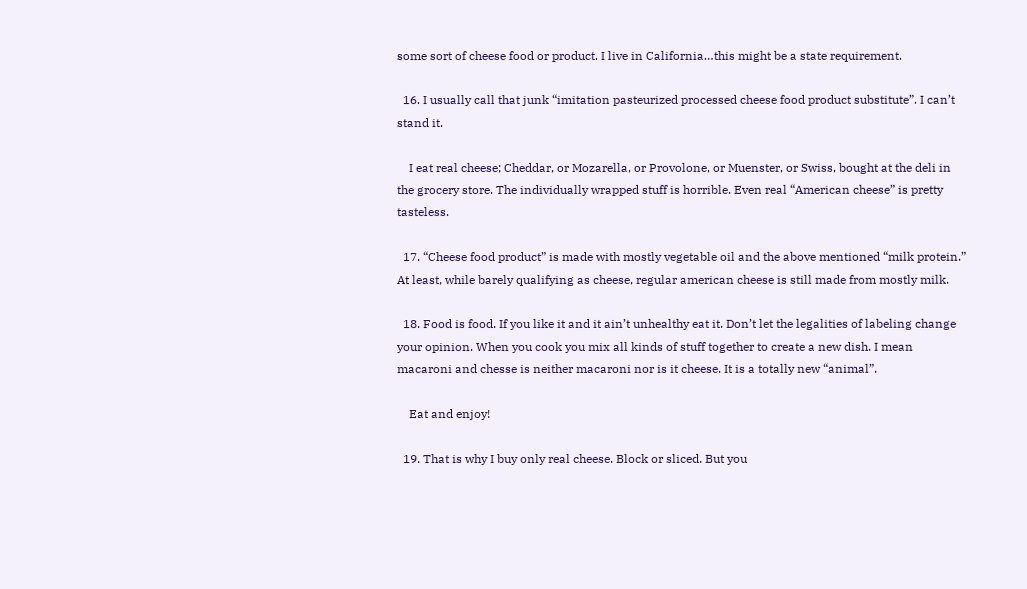some sort of cheese food or product. I live in California…this might be a state requirement.

  16. I usually call that junk “imitation pasteurized processed cheese food product substitute”. I can’t stand it.

    I eat real cheese; Cheddar, or Mozarella, or Provolone, or Muenster, or Swiss, bought at the deli in the grocery store. The individually wrapped stuff is horrible. Even real “American cheese” is pretty tasteless.

  17. “Cheese food product” is made with mostly vegetable oil and the above mentioned “milk protein.” At least, while barely qualifying as cheese, regular american cheese is still made from mostly milk.

  18. Food is food. If you like it and it ain’t unhealthy eat it. Don’t let the legalities of labeling change your opinion. When you cook you mix all kinds of stuff together to create a new dish. I mean macaroni and chesse is neither macaroni nor is it cheese. It is a totally new “animal”.

    Eat and enjoy!

  19. That is why I buy only real cheese. Block or sliced. But you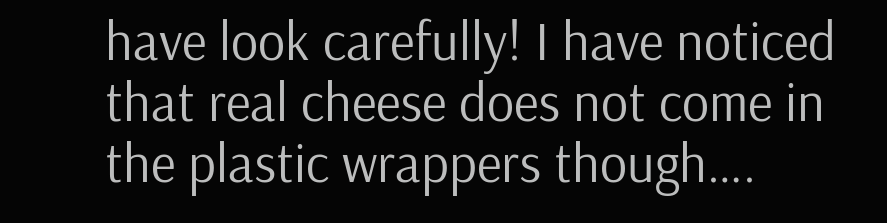have look carefully! I have noticed that real cheese does not come in the plastic wrappers though….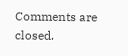Comments are closed.